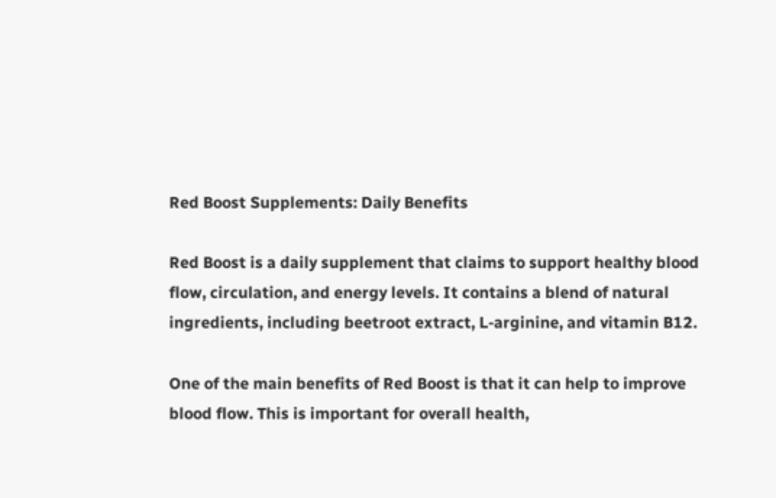Red Boost Supplements: Daily Benefits

Red Boost is a daily supplement that claims to support healthy blood flow, circulation, and energy levels. It contains a blend of natural ingredients, including beetroot extract, L-arginine, and vitamin B12.

One of the main benefits of Red Boost is that it can help to improve blood flow. This is important for overall health,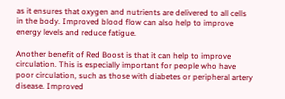as it ensures that oxygen and nutrients are delivered to all cells in the body. Improved blood flow can also help to improve energy levels and reduce fatigue.

Another benefit of Red Boost is that it can help to improve circulation. This is especially important for people who have poor circulation, such as those with diabetes or peripheral artery disease. Improved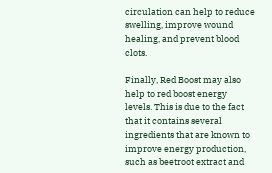circulation can help to reduce swelling, improve wound healing, and prevent blood clots.

Finally, Red Boost may also help to red boost energy levels. This is due to the fact that it contains several ingredients that are known to improve energy production, such as beetroot extract and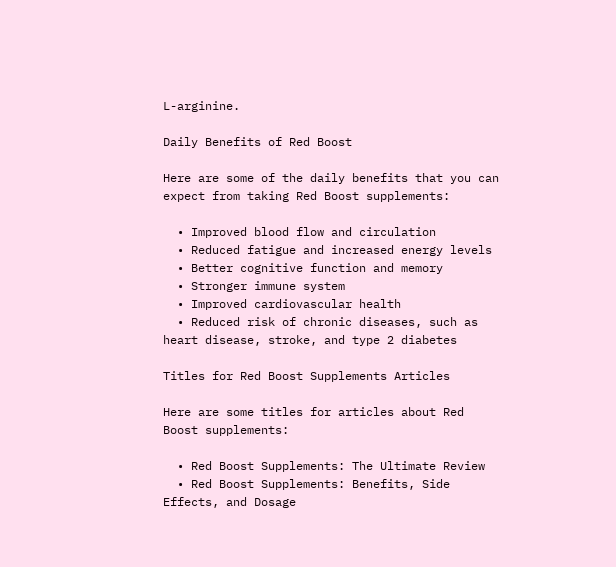L-arginine.

Daily Benefits of Red Boost

Here are some of the daily benefits that you can expect from taking Red Boost supplements:

  • Improved blood flow and circulation
  • Reduced fatigue and increased energy levels
  • Better cognitive function and memory
  • Stronger immune system
  • Improved cardiovascular health
  • Reduced risk of chronic diseases, such as heart disease, stroke, and type 2 diabetes

Titles for Red Boost Supplements Articles

Here are some titles for articles about Red Boost supplements:

  • Red Boost Supplements: The Ultimate Review
  • Red Boost Supplements: Benefits, Side Effects, and Dosage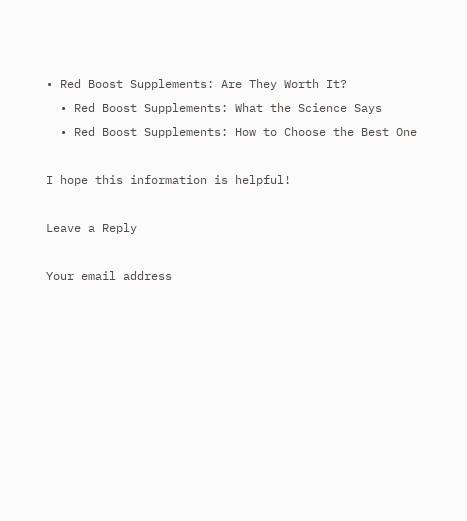• Red Boost Supplements: Are They Worth It?
  • Red Boost Supplements: What the Science Says
  • Red Boost Supplements: How to Choose the Best One

I hope this information is helpful!

Leave a Reply

Your email address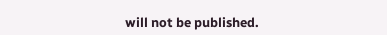will not be published.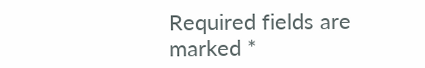Required fields are marked *